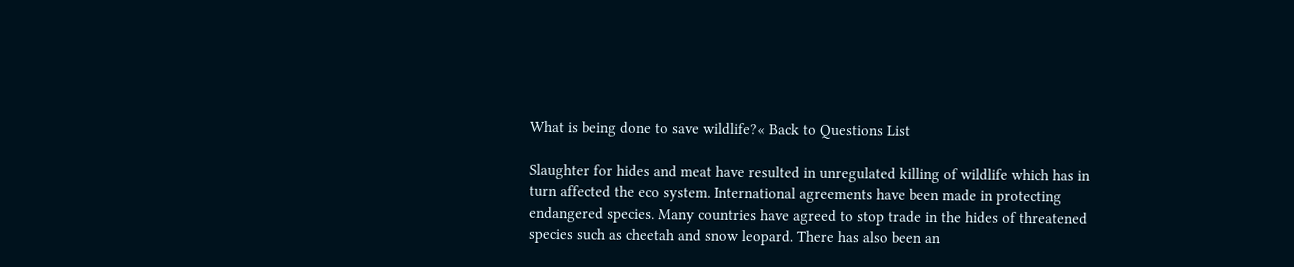What is being done to save wildlife?« Back to Questions List

Slaughter for hides and meat have resulted in unregulated killing of wildlife which has in turn affected the eco system. International agreements have been made in protecting endangered species. Many countries have agreed to stop trade in the hides of threatened species such as cheetah and snow leopard. There has also been an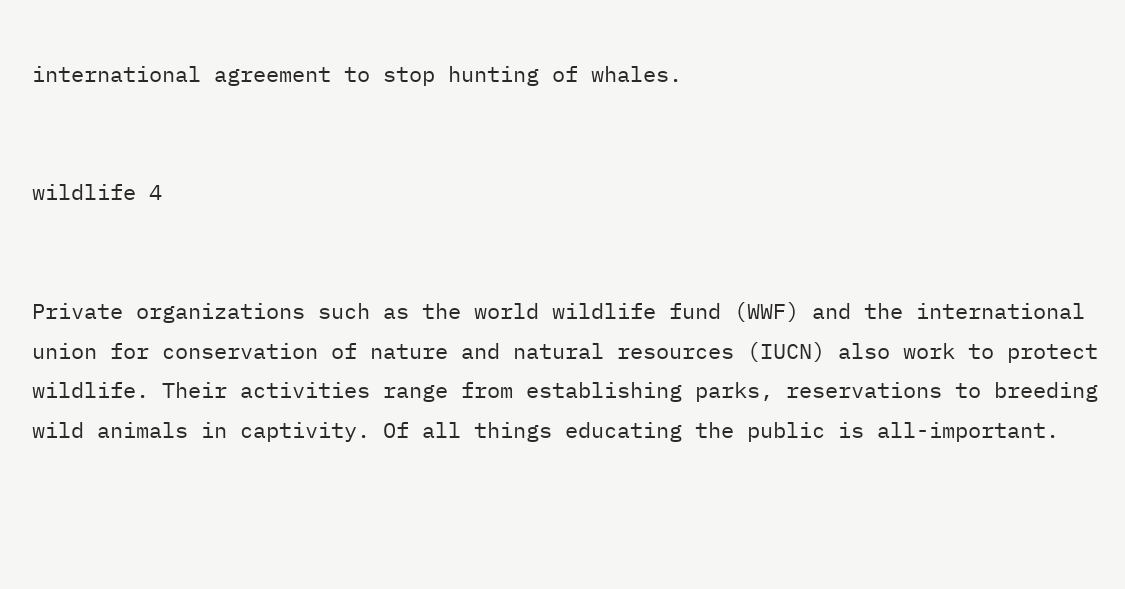international agreement to stop hunting of whales.


wildlife 4


Private organizations such as the world wildlife fund (WWF) and the international union for conservation of nature and natural resources (IUCN) also work to protect wildlife. Their activities range from establishing parks, reservations to breeding wild animals in captivity. Of all things educating the public is all-important.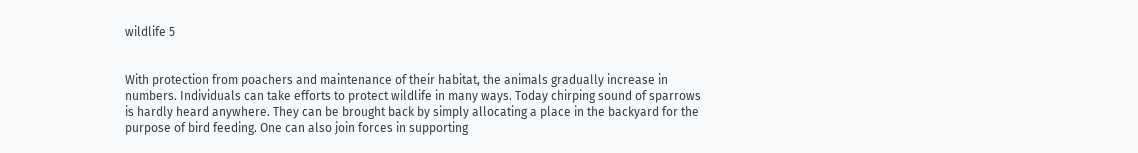wildlife 5


With protection from poachers and maintenance of their habitat, the animals gradually increase in numbers. Individuals can take efforts to protect wildlife in many ways. Today chirping sound of sparrows is hardly heard anywhere. They can be brought back by simply allocating a place in the backyard for the purpose of bird feeding. One can also join forces in supporting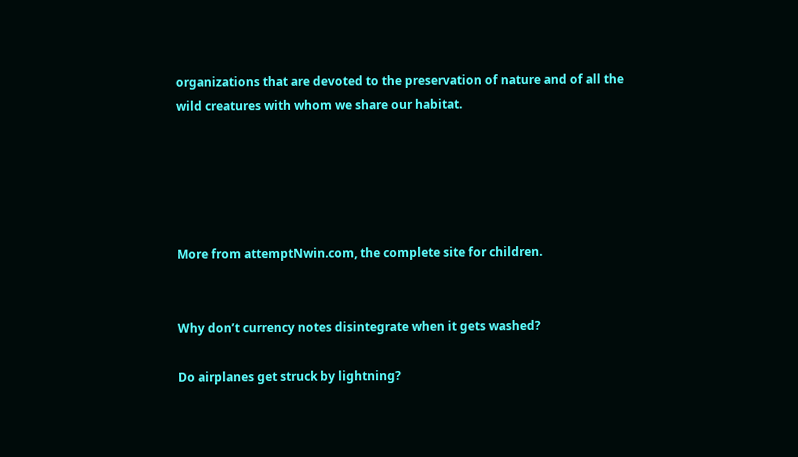organizations that are devoted to the preservation of nature and of all the wild creatures with whom we share our habitat.





More from attemptNwin.com, the complete site for children.


Why don’t currency notes disintegrate when it gets washed?

Do airplanes get struck by lightning?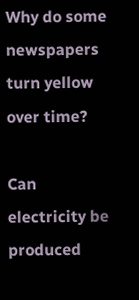Why do some newspapers turn yellow over time?

Can electricity be produced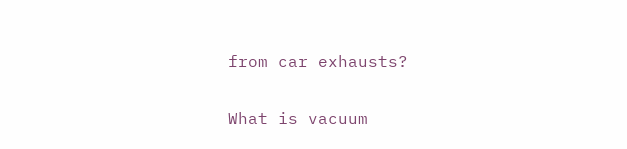from car exhausts?

What is vacuum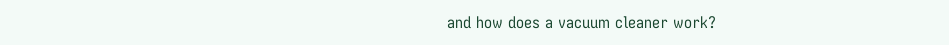and how does a vacuum cleaner work?